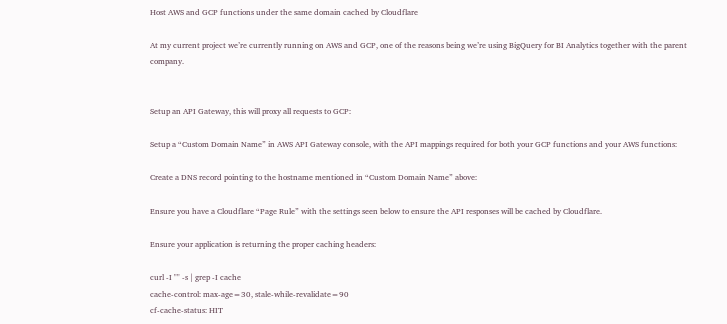Host AWS and GCP functions under the same domain cached by Cloudflare

At my current project we’re currently running on AWS and GCP, one of the reasons being we’re using BigQuery for BI Analytics together with the parent company.


Setup an API Gateway, this will proxy all requests to GCP:

Setup a “Custom Domain Name” in AWS API Gateway console, with the API mappings required for both your GCP functions and your AWS functions:

Create a DNS record pointing to the hostname mentioned in “Custom Domain Name” above:

Ensure you have a Cloudflare “Page Rule” with the settings seen below to ensure the API responses will be cached by Cloudflare.

Ensure your application is returning the proper caching headers:

curl -I "" -s | grep -I cache
cache-control: max-age=30, stale-while-revalidate=90
cf-cache-status: HIT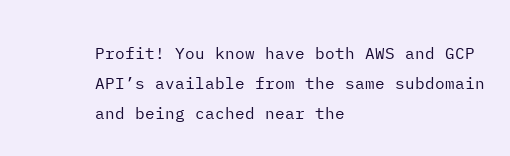Profit! You know have both AWS and GCP API’s available from the same subdomain and being cached near the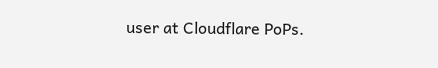user at Cloudflare PoPs.